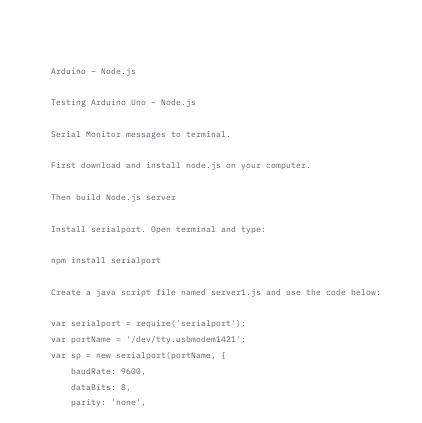Arduino – Node.js

Testing Arduino Uno – Node.js

Serial Monitor messages to terminal.

First download and install node.js on your computer.

Then build Node.js server

Install serialport. Open terminal and type:

npm install serialport

Create a java script file named server1.js and use the code below:

var serialport = require('serialport');
var portName = '/dev/tty.usbmodem1421';
var sp = new serialport(portName, {
    baudRate: 9600,
    dataBits: 8,
    parity: 'none',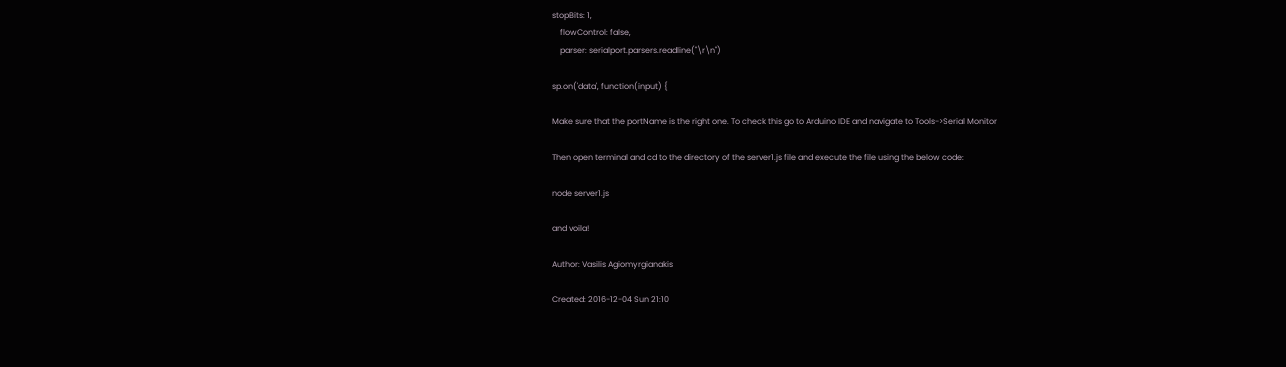stopBits: 1,
    flowControl: false,
    parser: serialport.parsers.readline("\r\n")

sp.on('data', function(input) {

Make sure that the portName is the right one. To check this go to Arduino IDE and navigate to Tools->Serial Monitor

Then open terminal and cd to the directory of the server1.js file and execute the file using the below code:

node server1.js

and voila!

Author: Vasilis Agiomyrgianakis

Created: 2016-12-04 Sun 21:10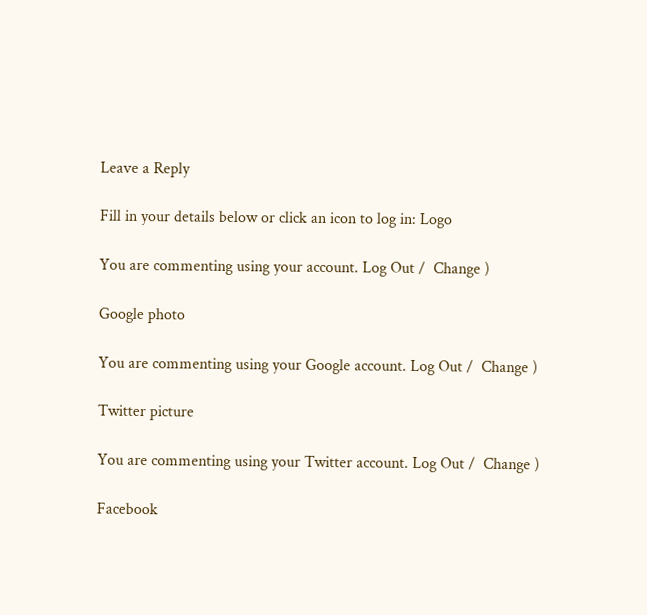Leave a Reply

Fill in your details below or click an icon to log in: Logo

You are commenting using your account. Log Out /  Change )

Google photo

You are commenting using your Google account. Log Out /  Change )

Twitter picture

You are commenting using your Twitter account. Log Out /  Change )

Facebook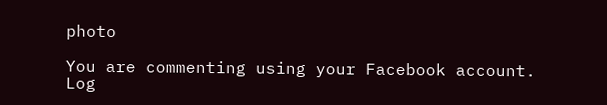photo

You are commenting using your Facebook account. Log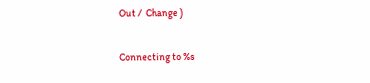Out /  Change )

Connecting to %s